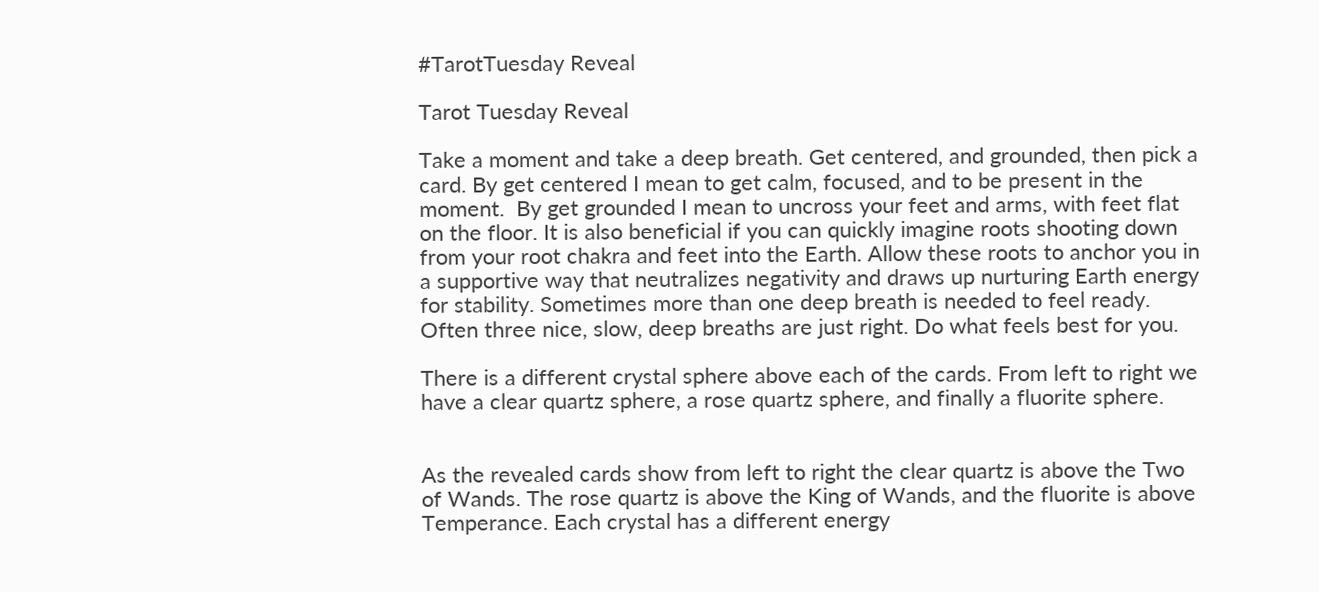#TarotTuesday Reveal

Tarot Tuesday Reveal

Take a moment and take a deep breath. Get centered, and grounded, then pick a card. By get centered I mean to get calm, focused, and to be present in the moment.  By get grounded I mean to uncross your feet and arms, with feet flat on the floor. It is also beneficial if you can quickly imagine roots shooting down from your root chakra and feet into the Earth. Allow these roots to anchor you in a supportive way that neutralizes negativity and draws up nurturing Earth energy for stability. Sometimes more than one deep breath is needed to feel ready. Often three nice, slow, deep breaths are just right. Do what feels best for you.

There is a different crystal sphere above each of the cards. From left to right we have a clear quartz sphere, a rose quartz sphere, and finally a fluorite sphere.


As the revealed cards show from left to right the clear quartz is above the Two of Wands. The rose quartz is above the King of Wands, and the fluorite is above Temperance. Each crystal has a different energy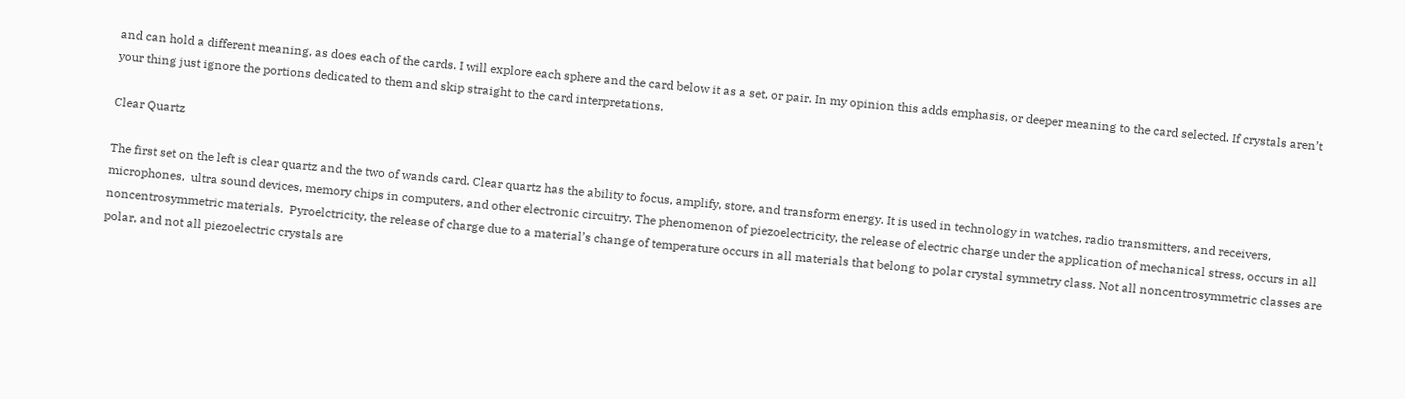and can hold a different meaning, as does each of the cards. I will explore each sphere and the card below it as a set, or pair. In my opinion this adds emphasis, or deeper meaning to the card selected. If crystals aren’t your thing just ignore the portions dedicated to them and skip straight to the card interpretations.

Clear Quartz

The first set on the left is clear quartz and the two of wands card. Clear quartz has the ability to focus, amplify, store, and transform energy. It is used in technology in watches, radio transmitters, and receivers, microphones,  ultra sound devices, memory chips in computers, and other electronic circuitry. The phenomenon of piezoelectricity, the release of electric charge under the application of mechanical stress, occurs in all noncentrosymmetric materials.  Pyroelctricity, the release of charge due to a material’s change of temperature occurs in all materials that belong to polar crystal symmetry class. Not all noncentrosymmetric classes are polar, and not all piezoelectric crystals are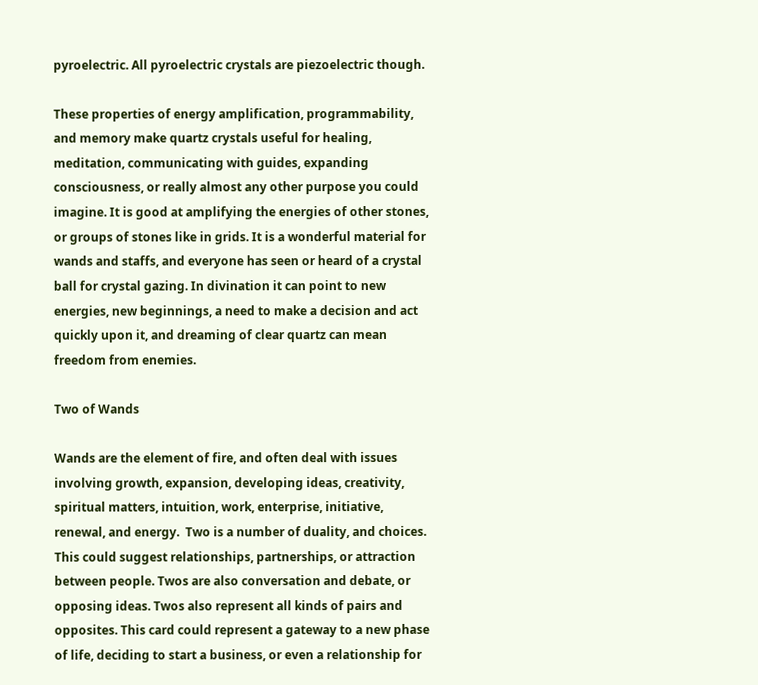pyroelectric. All pyroelectric crystals are piezoelectric though.

These properties of energy amplification, programmability, and memory make quartz crystals useful for healing, meditation, communicating with guides, expanding consciousness, or really almost any other purpose you could imagine. It is good at amplifying the energies of other stones, or groups of stones like in grids. It is a wonderful material for wands and staffs, and everyone has seen or heard of a crystal ball for crystal gazing. In divination it can point to new energies, new beginnings, a need to make a decision and act quickly upon it, and dreaming of clear quartz can mean freedom from enemies.

Two of Wands

Wands are the element of fire, and often deal with issues involving growth, expansion, developing ideas, creativity, spiritual matters, intuition, work, enterprise, initiative, renewal, and energy.  Two is a number of duality, and choices. This could suggest relationships, partnerships, or attraction between people. Twos are also conversation and debate, or opposing ideas. Twos also represent all kinds of pairs and opposites. This card could represent a gateway to a new phase of life, deciding to start a business, or even a relationship for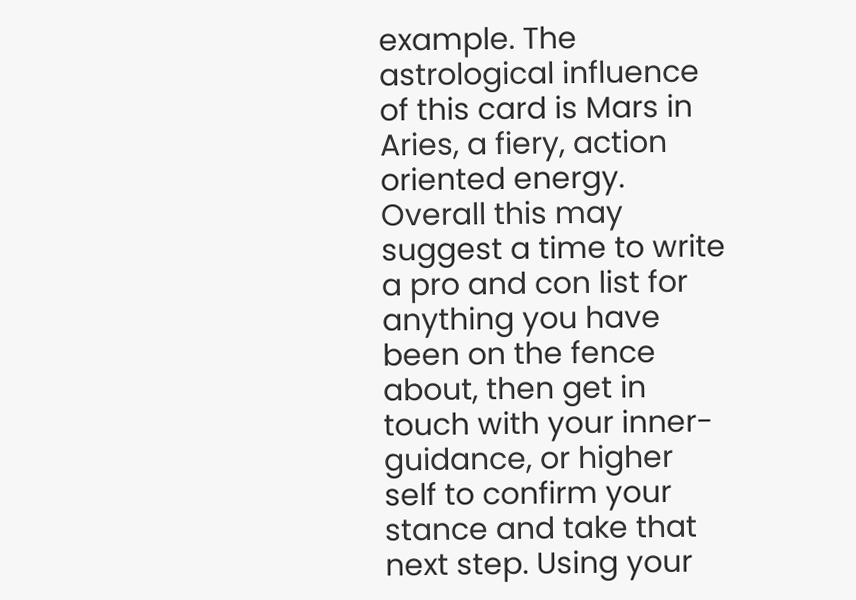example. The astrological influence of this card is Mars in Aries, a fiery, action oriented energy. Overall this may suggest a time to write a pro and con list for anything you have been on the fence about, then get in touch with your inner-guidance, or higher self to confirm your stance and take that next step. Using your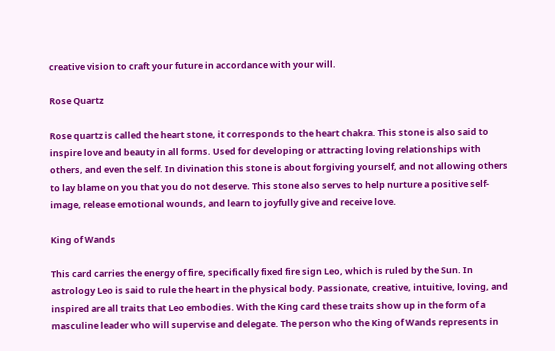creative vision to craft your future in accordance with your will.

Rose Quartz

Rose quartz is called the heart stone, it corresponds to the heart chakra. This stone is also said to inspire love and beauty in all forms. Used for developing or attracting loving relationships with others, and even the self. In divination this stone is about forgiving yourself, and not allowing others to lay blame on you that you do not deserve. This stone also serves to help nurture a positive self-image, release emotional wounds, and learn to joyfully give and receive love.

King of Wands

This card carries the energy of fire, specifically fixed fire sign Leo, which is ruled by the Sun. In astrology Leo is said to rule the heart in the physical body. Passionate, creative, intuitive, loving, and inspired are all traits that Leo embodies. With the King card these traits show up in the form of a masculine leader who will supervise and delegate. The person who the King of Wands represents in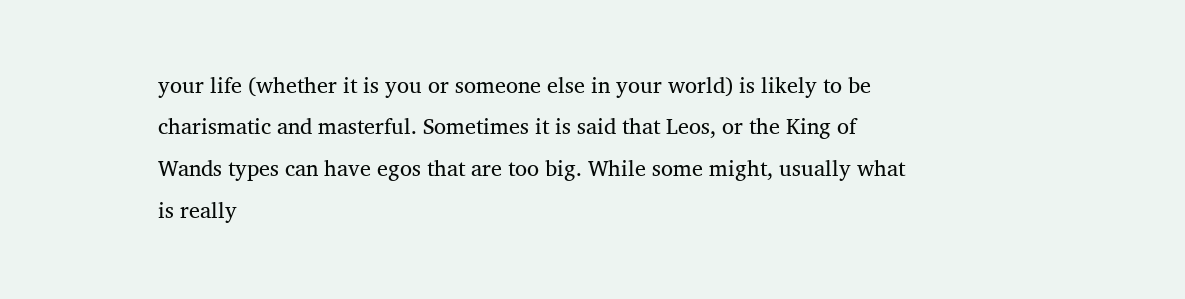your life (whether it is you or someone else in your world) is likely to be charismatic and masterful. Sometimes it is said that Leos, or the King of Wands types can have egos that are too big. While some might, usually what is really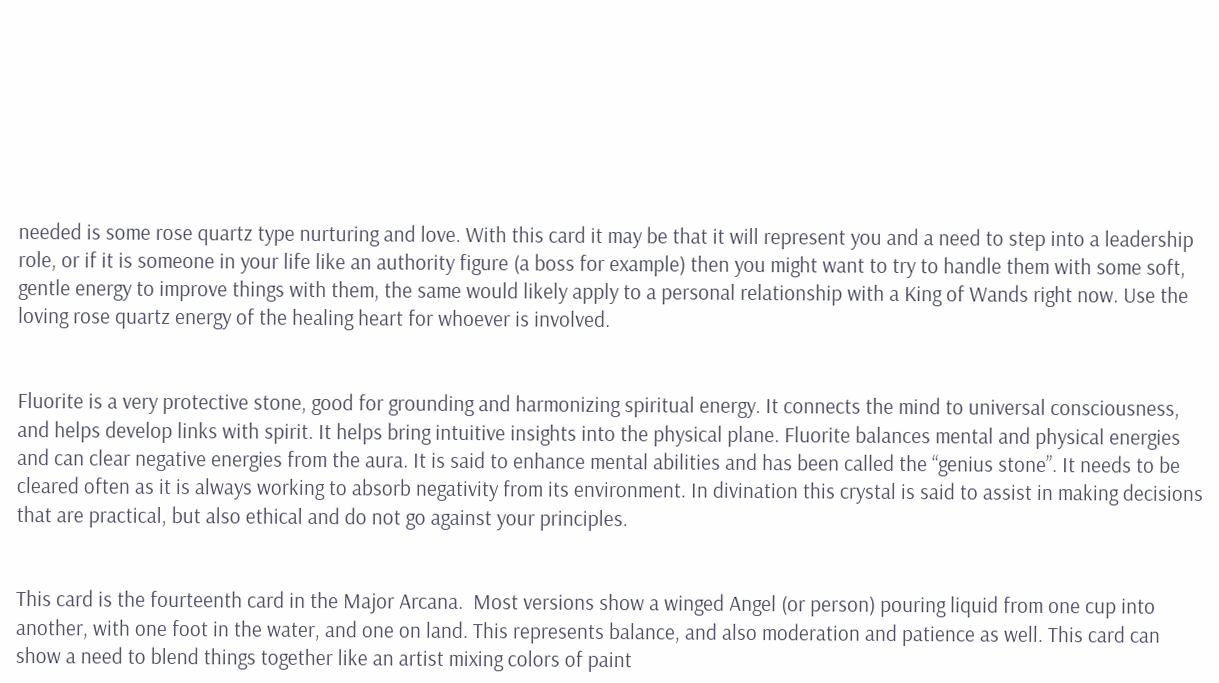needed is some rose quartz type nurturing and love. With this card it may be that it will represent you and a need to step into a leadership role, or if it is someone in your life like an authority figure (a boss for example) then you might want to try to handle them with some soft, gentle energy to improve things with them, the same would likely apply to a personal relationship with a King of Wands right now. Use the loving rose quartz energy of the healing heart for whoever is involved.


Fluorite is a very protective stone, good for grounding and harmonizing spiritual energy. It connects the mind to universal consciousness, and helps develop links with spirit. It helps bring intuitive insights into the physical plane. Fluorite balances mental and physical energies and can clear negative energies from the aura. It is said to enhance mental abilities and has been called the “genius stone”. It needs to be cleared often as it is always working to absorb negativity from its environment. In divination this crystal is said to assist in making decisions that are practical, but also ethical and do not go against your principles.


This card is the fourteenth card in the Major Arcana.  Most versions show a winged Angel (or person) pouring liquid from one cup into another, with one foot in the water, and one on land. This represents balance, and also moderation and patience as well. This card can show a need to blend things together like an artist mixing colors of paint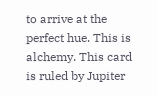to arrive at the perfect hue. This is alchemy. This card is ruled by Jupiter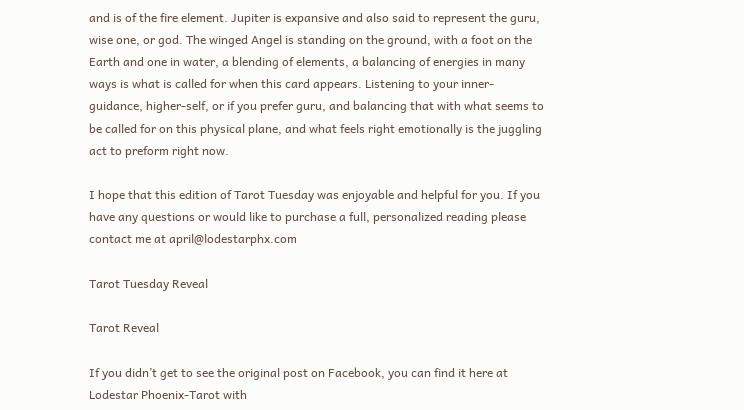and is of the fire element. Jupiter is expansive and also said to represent the guru, wise one, or god. The winged Angel is standing on the ground, with a foot on the Earth and one in water, a blending of elements, a balancing of energies in many ways is what is called for when this card appears. Listening to your inner-guidance, higher-self, or if you prefer guru, and balancing that with what seems to be called for on this physical plane, and what feels right emotionally is the juggling act to preform right now.

I hope that this edition of Tarot Tuesday was enjoyable and helpful for you. If you have any questions or would like to purchase a full, personalized reading please contact me at april@lodestarphx.com

Tarot Tuesday Reveal

Tarot Reveal

If you didn’t get to see the original post on Facebook, you can find it here at Lodestar Phoenix-Tarot with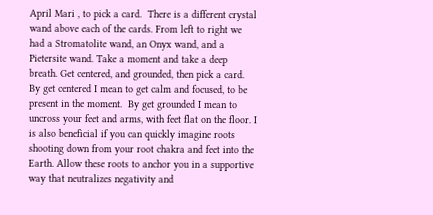April Mari , to pick a card.  There is a different crystal wand above each of the cards. From left to right we had a Stromatolite wand, an Onyx wand, and a Pietersite wand. Take a moment and take a deep breath. Get centered, and grounded, then pick a card. By get centered I mean to get calm and focused, to be present in the moment.  By get grounded I mean to uncross your feet and arms, with feet flat on the floor. I is also beneficial if you can quickly imagine roots shooting down from your root chakra and feet into the Earth. Allow these roots to anchor you in a supportive way that neutralizes negativity and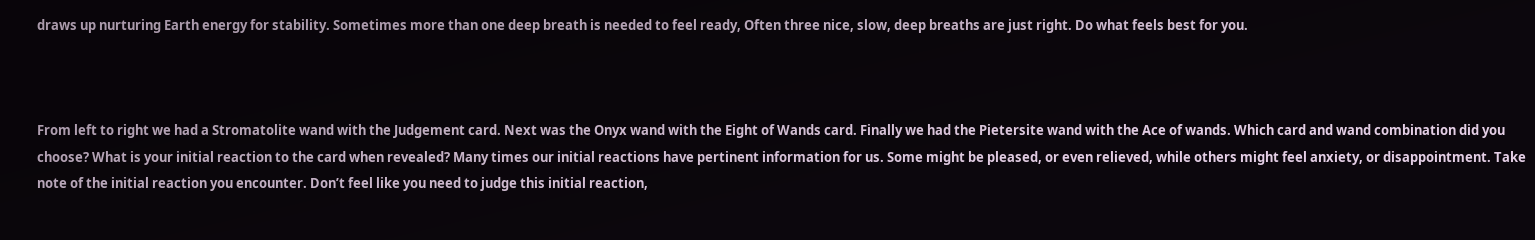draws up nurturing Earth energy for stability. Sometimes more than one deep breath is needed to feel ready, Often three nice, slow, deep breaths are just right. Do what feels best for you.



From left to right we had a Stromatolite wand with the Judgement card. Next was the Onyx wand with the Eight of Wands card. Finally we had the Pietersite wand with the Ace of wands. Which card and wand combination did you choose? What is your initial reaction to the card when revealed? Many times our initial reactions have pertinent information for us. Some might be pleased, or even relieved, while others might feel anxiety, or disappointment. Take note of the initial reaction you encounter. Don’t feel like you need to judge this initial reaction,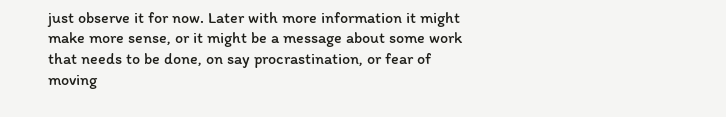just observe it for now. Later with more information it might make more sense, or it might be a message about some work that needs to be done, on say procrastination, or fear of moving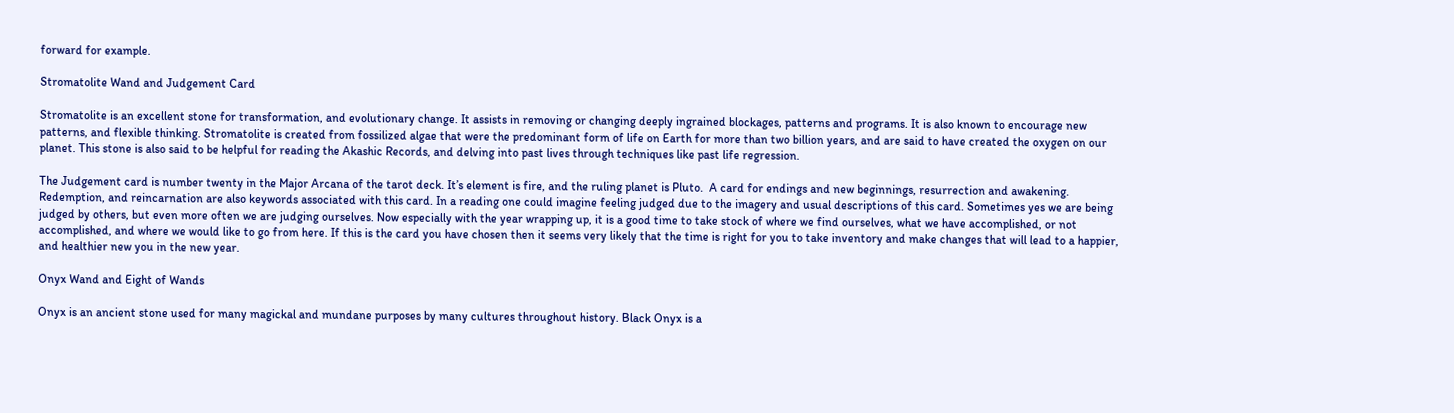forward for example.

Stromatolite Wand and Judgement Card

Stromatolite is an excellent stone for transformation, and evolutionary change. It assists in removing or changing deeply ingrained blockages, patterns and programs. It is also known to encourage new patterns, and flexible thinking. Stromatolite is created from fossilized algae that were the predominant form of life on Earth for more than two billion years, and are said to have created the oxygen on our planet. This stone is also said to be helpful for reading the Akashic Records, and delving into past lives through techniques like past life regression.

The Judgement card is number twenty in the Major Arcana of the tarot deck. It’s element is fire, and the ruling planet is Pluto.  A card for endings and new beginnings, resurrection and awakening. Redemption, and reincarnation are also keywords associated with this card. In a reading one could imagine feeling judged due to the imagery and usual descriptions of this card. Sometimes yes we are being judged by others, but even more often we are judging ourselves. Now especially with the year wrapping up, it is a good time to take stock of where we find ourselves, what we have accomplished, or not accomplished, and where we would like to go from here. If this is the card you have chosen then it seems very likely that the time is right for you to take inventory and make changes that will lead to a happier, and healthier new you in the new year.

Onyx Wand and Eight of Wands

Onyx is an ancient stone used for many magickal and mundane purposes by many cultures throughout history. Black Onyx is a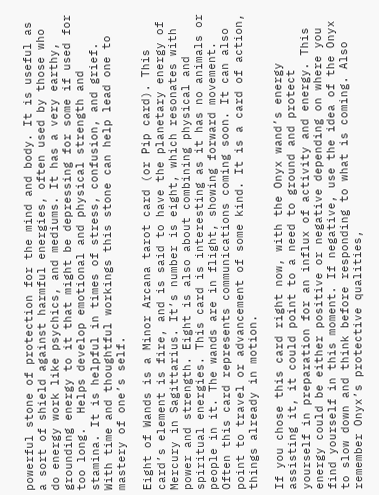powerful stone of protection for the mind and body. It is useful as a sort of shield against harmful energies, often used by those who do energy work like psychics, and mediums. It has a very earthy, grounding energy to it that might be depressing for some if used for too long.  Helps develop emotional and physical strength and stamina. It is helpful in times of stress, confusion, and grief. With time and thoughtful workings this stone can help lead one to mastery of one’s self.

Eight of Wands is a Minor Arcana tarot card (or Pip card). This card’s element is fire, and is said to have the planetary energy of Mercury in Sagittarius. It’s number is eight, which resonates with power and strength. Eight is also about combining physical and spiritual energies. This card is interesting as it has no animals or people in it. The wands are in flight, showing forward movement. Often this card represents communications coming soon. It can also point to travel or advancement of some kind. It is a card of action, things already in motion.

If you chose this card right now, with the Onyx wand’s energy assisting it, it could point to a need to ground and protect yourself in preparation for an influx of activity and energy. This energy could be either positive or negative depending on where you find yourself in this moment. If negative, use the idea of the Onyx to slow down and think before responding to what is coming. Also remember Onyx’s protective qualities,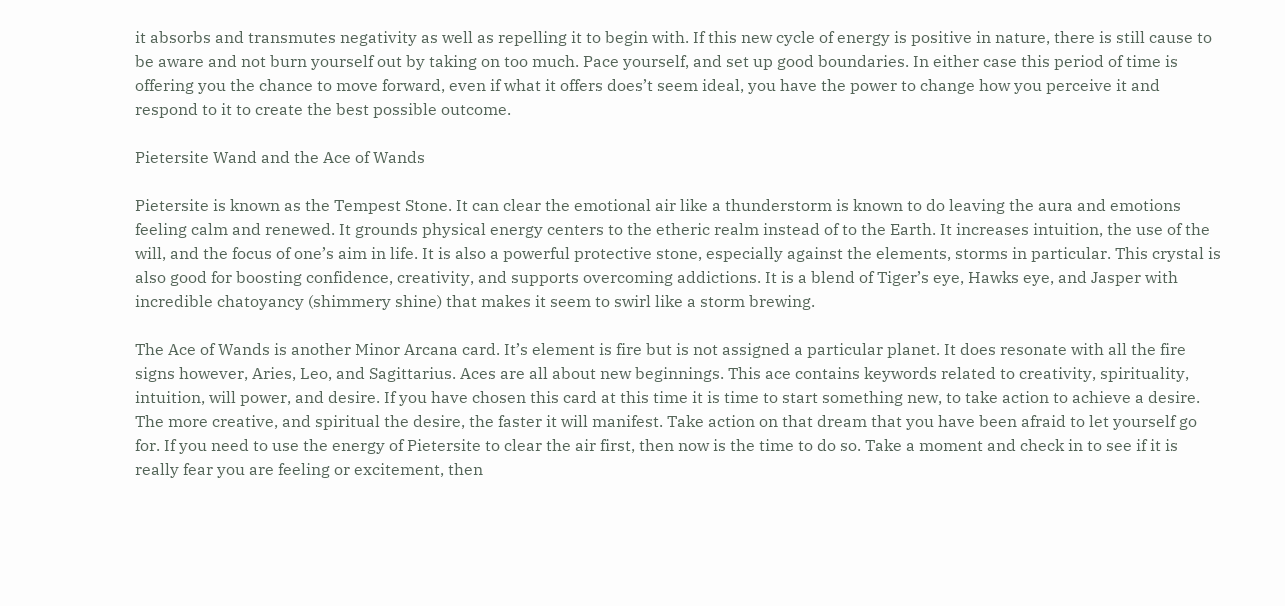it absorbs and transmutes negativity as well as repelling it to begin with. If this new cycle of energy is positive in nature, there is still cause to be aware and not burn yourself out by taking on too much. Pace yourself, and set up good boundaries. In either case this period of time is offering you the chance to move forward, even if what it offers does’t seem ideal, you have the power to change how you perceive it and respond to it to create the best possible outcome.

Pietersite Wand and the Ace of Wands

Pietersite is known as the Tempest Stone. It can clear the emotional air like a thunderstorm is known to do leaving the aura and emotions feeling calm and renewed. It grounds physical energy centers to the etheric realm instead of to the Earth. It increases intuition, the use of the will, and the focus of one’s aim in life. It is also a powerful protective stone, especially against the elements, storms in particular. This crystal is also good for boosting confidence, creativity, and supports overcoming addictions. It is a blend of Tiger’s eye, Hawks eye, and Jasper with incredible chatoyancy (shimmery shine) that makes it seem to swirl like a storm brewing.

The Ace of Wands is another Minor Arcana card. It’s element is fire but is not assigned a particular planet. It does resonate with all the fire signs however, Aries, Leo, and Sagittarius. Aces are all about new beginnings. This ace contains keywords related to creativity, spirituality, intuition, will power, and desire. If you have chosen this card at this time it is time to start something new, to take action to achieve a desire. The more creative, and spiritual the desire, the faster it will manifest. Take action on that dream that you have been afraid to let yourself go for. If you need to use the energy of Pietersite to clear the air first, then now is the time to do so. Take a moment and check in to see if it is really fear you are feeling or excitement, then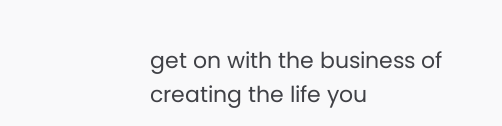get on with the business of creating the life you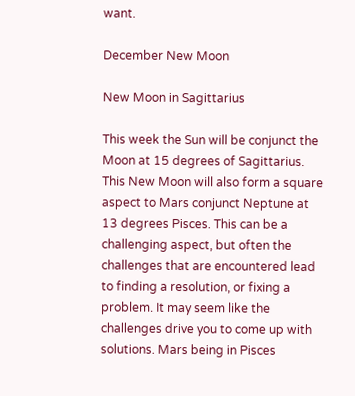want.

December New Moon

New Moon in Sagittarius

This week the Sun will be conjunct the Moon at 15 degrees of Sagittarius. This New Moon will also form a square aspect to Mars conjunct Neptune at 13 degrees Pisces. This can be a challenging aspect, but often the challenges that are encountered lead to finding a resolution, or fixing a problem. It may seem like the challenges drive you to come up with solutions. Mars being in Pisces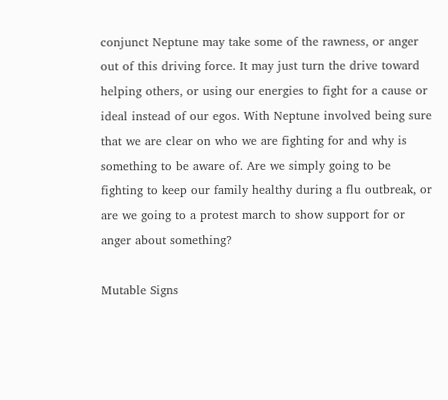conjunct Neptune may take some of the rawness, or anger out of this driving force. It may just turn the drive toward helping others, or using our energies to fight for a cause or ideal instead of our egos. With Neptune involved being sure that we are clear on who we are fighting for and why is something to be aware of. Are we simply going to be fighting to keep our family healthy during a flu outbreak, or are we going to a protest march to show support for or anger about something?

Mutable Signs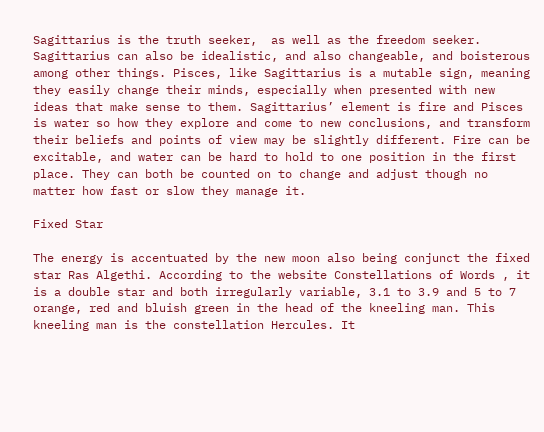Sagittarius is the truth seeker,  as well as the freedom seeker. Sagittarius can also be idealistic, and also changeable, and boisterous among other things. Pisces, like Sagittarius is a mutable sign, meaning they easily change their minds, especially when presented with new ideas that make sense to them. Sagittarius’ element is fire and Pisces is water so how they explore and come to new conclusions, and transform their beliefs and points of view may be slightly different. Fire can be excitable, and water can be hard to hold to one position in the first place. They can both be counted on to change and adjust though no matter how fast or slow they manage it.

Fixed Star

The energy is accentuated by the new moon also being conjunct the fixed star Ras Algethi. According to the website Constellations of Words , it is a double star and both irregularly variable, 3.1 to 3.9 and 5 to 7 orange, red and bluish green in the head of the kneeling man. This kneeling man is the constellation Hercules. It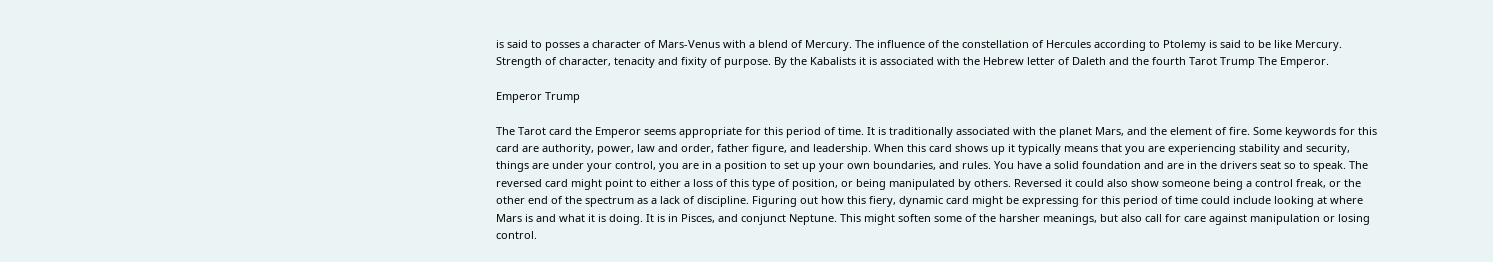is said to posses a character of Mars-Venus with a blend of Mercury. The influence of the constellation of Hercules according to Ptolemy is said to be like Mercury. Strength of character, tenacity and fixity of purpose. By the Kabalists it is associated with the Hebrew letter of Daleth and the fourth Tarot Trump The Emperor.

Emperor Trump

The Tarot card the Emperor seems appropriate for this period of time. It is traditionally associated with the planet Mars, and the element of fire. Some keywords for this card are authority, power, law and order, father figure, and leadership. When this card shows up it typically means that you are experiencing stability and security, things are under your control, you are in a position to set up your own boundaries, and rules. You have a solid foundation and are in the drivers seat so to speak. The reversed card might point to either a loss of this type of position, or being manipulated by others. Reversed it could also show someone being a control freak, or the other end of the spectrum as a lack of discipline. Figuring out how this fiery, dynamic card might be expressing for this period of time could include looking at where Mars is and what it is doing. It is in Pisces, and conjunct Neptune. This might soften some of the harsher meanings, but also call for care against manipulation or losing control.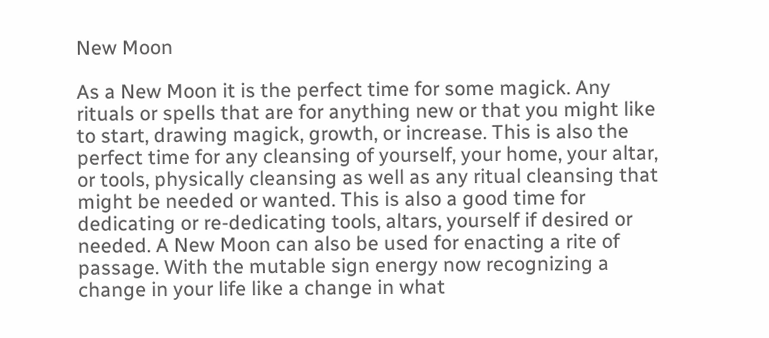New Moon

As a New Moon it is the perfect time for some magick. Any rituals or spells that are for anything new or that you might like to start, drawing magick, growth, or increase. This is also the perfect time for any cleansing of yourself, your home, your altar, or tools, physically cleansing as well as any ritual cleansing that might be needed or wanted. This is also a good time for dedicating or re-dedicating tools, altars, yourself if desired or needed. A New Moon can also be used for enacting a rite of passage. With the mutable sign energy now recognizing a change in your life like a change in what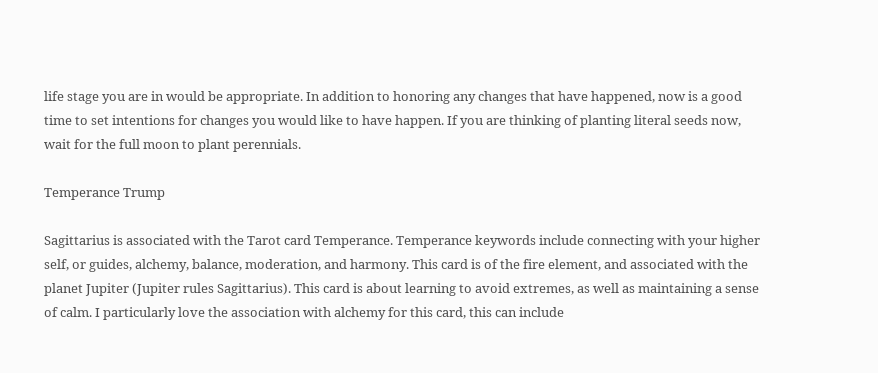life stage you are in would be appropriate. In addition to honoring any changes that have happened, now is a good time to set intentions for changes you would like to have happen. If you are thinking of planting literal seeds now, wait for the full moon to plant perennials.

Temperance Trump

Sagittarius is associated with the Tarot card Temperance. Temperance keywords include connecting with your higher self, or guides, alchemy, balance, moderation, and harmony. This card is of the fire element, and associated with the planet Jupiter (Jupiter rules Sagittarius). This card is about learning to avoid extremes, as well as maintaining a sense of calm. I particularly love the association with alchemy for this card, this can include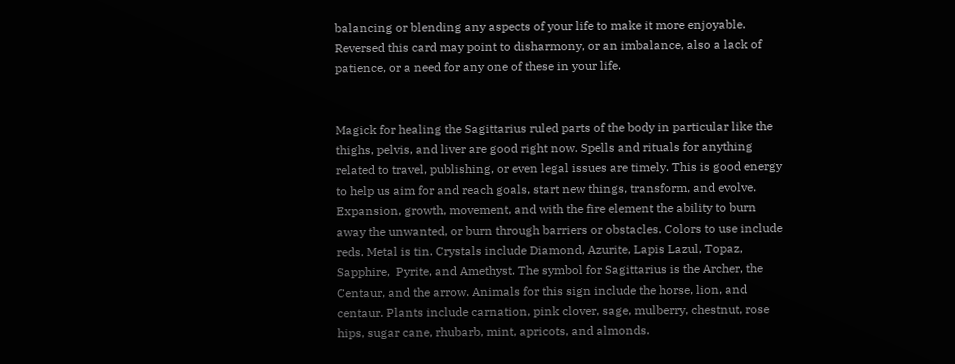balancing or blending any aspects of your life to make it more enjoyable.  Reversed this card may point to disharmony, or an imbalance, also a lack of patience, or a need for any one of these in your life.


Magick for healing the Sagittarius ruled parts of the body in particular like the thighs, pelvis, and liver are good right now. Spells and rituals for anything related to travel, publishing, or even legal issues are timely. This is good energy to help us aim for and reach goals, start new things, transform, and evolve.  Expansion, growth, movement, and with the fire element the ability to burn away the unwanted, or burn through barriers or obstacles. Colors to use include reds. Metal is tin. Crystals include Diamond, Azurite, Lapis Lazul, Topaz, Sapphire,  Pyrite, and Amethyst. The symbol for Sagittarius is the Archer, the Centaur, and the arrow. Animals for this sign include the horse, lion, and centaur. Plants include carnation, pink clover, sage, mulberry, chestnut, rose hips, sugar cane, rhubarb, mint, apricots, and almonds.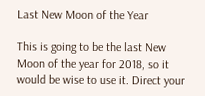Last New Moon of the Year

This is going to be the last New Moon of the year for 2018, so it would be wise to use it. Direct your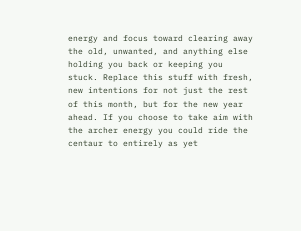energy and focus toward clearing away the old, unwanted, and anything else holding you back or keeping you stuck. Replace this stuff with fresh, new intentions for not just the rest of this month, but for the new year ahead. If you choose to take aim with the archer energy you could ride the centaur to entirely as yet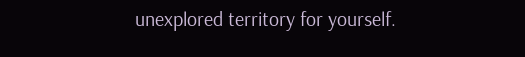unexplored territory for yourself.